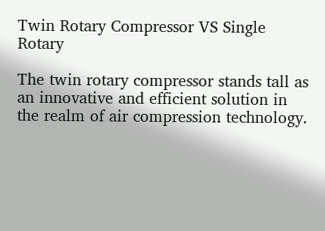Twin Rotary Compressor VS Single Rotary

The twin rotary compressor stands tall as an innovative and efficient solution in the realm of air compression technology.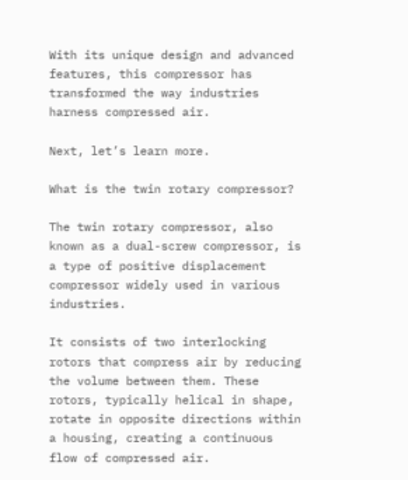With its unique design and advanced features, this compressor has transformed the way industries harness compressed air.

Next, let’s learn more.

What is the twin rotary compressor?

The twin rotary compressor, also known as a dual-screw compressor, is a type of positive displacement compressor widely used in various industries.

It consists of two interlocking rotors that compress air by reducing the volume between them. These rotors, typically helical in shape, rotate in opposite directions within a housing, creating a continuous flow of compressed air.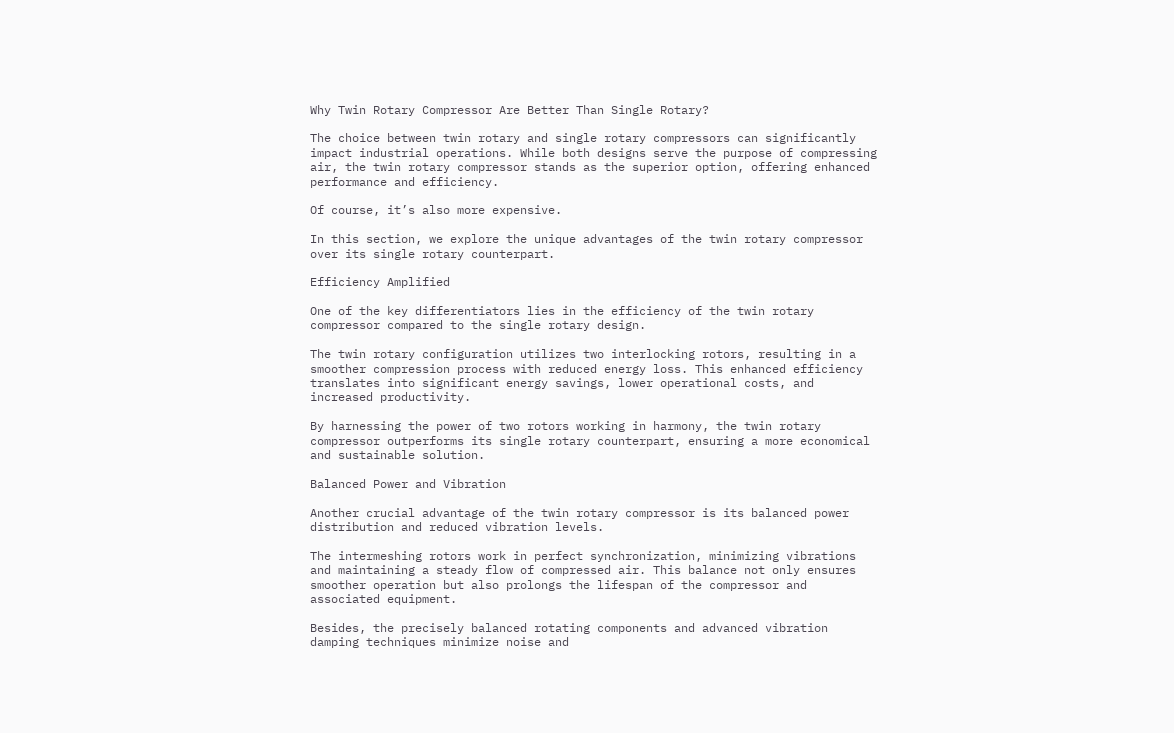Why Twin Rotary Compressor Are Better Than Single Rotary?

The choice between twin rotary and single rotary compressors can significantly impact industrial operations. While both designs serve the purpose of compressing air, the twin rotary compressor stands as the superior option, offering enhanced performance and efficiency.

Of course, it’s also more expensive.

In this section, we explore the unique advantages of the twin rotary compressor over its single rotary counterpart.

Efficiency Amplified

One of the key differentiators lies in the efficiency of the twin rotary compressor compared to the single rotary design.

The twin rotary configuration utilizes two interlocking rotors, resulting in a smoother compression process with reduced energy loss. This enhanced efficiency translates into significant energy savings, lower operational costs, and increased productivity.

By harnessing the power of two rotors working in harmony, the twin rotary compressor outperforms its single rotary counterpart, ensuring a more economical and sustainable solution.

Balanced Power and Vibration

Another crucial advantage of the twin rotary compressor is its balanced power distribution and reduced vibration levels.

The intermeshing rotors work in perfect synchronization, minimizing vibrations and maintaining a steady flow of compressed air. This balance not only ensures smoother operation but also prolongs the lifespan of the compressor and associated equipment.

Besides, the precisely balanced rotating components and advanced vibration damping techniques minimize noise and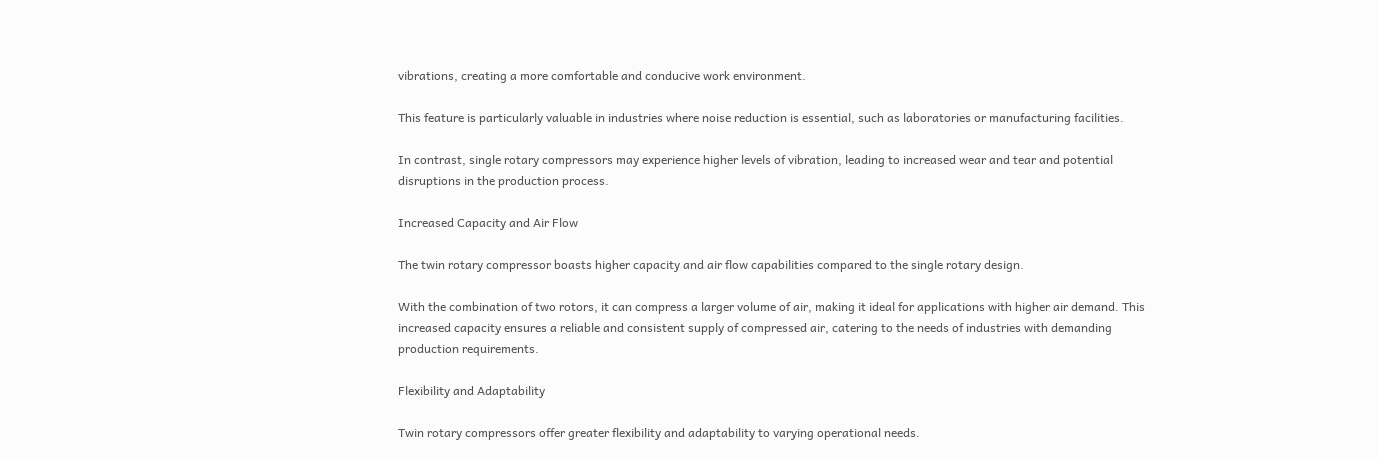vibrations, creating a more comfortable and conducive work environment.

This feature is particularly valuable in industries where noise reduction is essential, such as laboratories or manufacturing facilities.

In contrast, single rotary compressors may experience higher levels of vibration, leading to increased wear and tear and potential disruptions in the production process.

Increased Capacity and Air Flow

The twin rotary compressor boasts higher capacity and air flow capabilities compared to the single rotary design.

With the combination of two rotors, it can compress a larger volume of air, making it ideal for applications with higher air demand. This increased capacity ensures a reliable and consistent supply of compressed air, catering to the needs of industries with demanding production requirements.

Flexibility and Adaptability

Twin rotary compressors offer greater flexibility and adaptability to varying operational needs.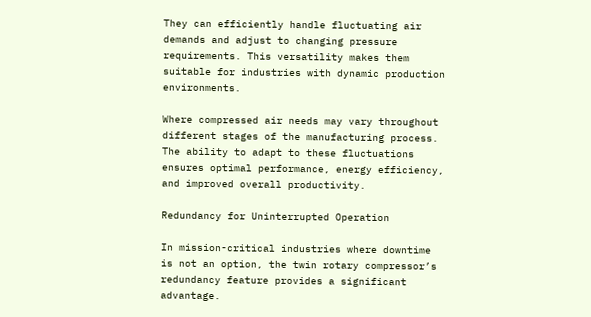They can efficiently handle fluctuating air demands and adjust to changing pressure requirements. This versatility makes them suitable for industries with dynamic production environments.

Where compressed air needs may vary throughout different stages of the manufacturing process. The ability to adapt to these fluctuations ensures optimal performance, energy efficiency, and improved overall productivity.

Redundancy for Uninterrupted Operation

In mission-critical industries where downtime is not an option, the twin rotary compressor’s redundancy feature provides a significant advantage.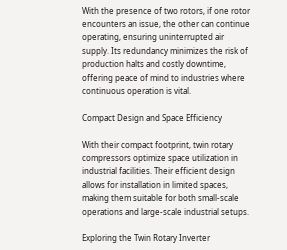With the presence of two rotors, if one rotor encounters an issue, the other can continue operating, ensuring uninterrupted air supply. Its redundancy minimizes the risk of production halts and costly downtime, offering peace of mind to industries where continuous operation is vital.

Compact Design and Space Efficiency

With their compact footprint, twin rotary compressors optimize space utilization in industrial facilities. Their efficient design allows for installation in limited spaces, making them suitable for both small-scale operations and large-scale industrial setups.

Exploring the Twin Rotary Inverter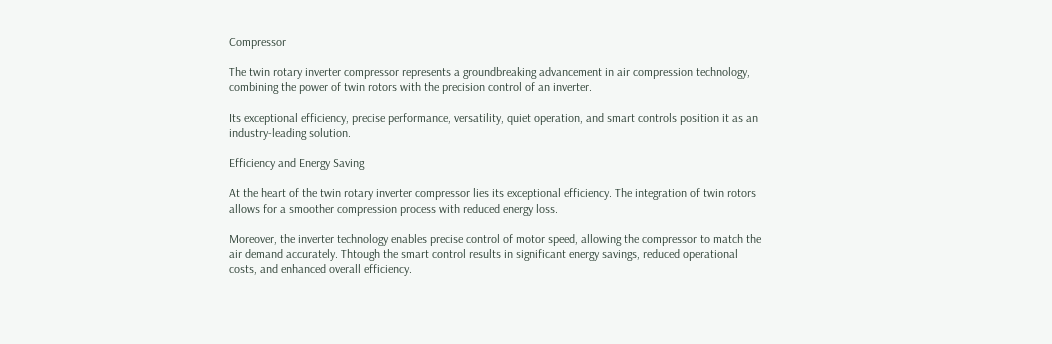Compressor

The twin rotary inverter compressor represents a groundbreaking advancement in air compression technology, combining the power of twin rotors with the precision control of an inverter.

Its exceptional efficiency, precise performance, versatility, quiet operation, and smart controls position it as an industry-leading solution.

Efficiency and Energy Saving

At the heart of the twin rotary inverter compressor lies its exceptional efficiency. The integration of twin rotors allows for a smoother compression process with reduced energy loss.

Moreover, the inverter technology enables precise control of motor speed, allowing the compressor to match the air demand accurately. Thtough the smart control results in significant energy savings, reduced operational costs, and enhanced overall efficiency.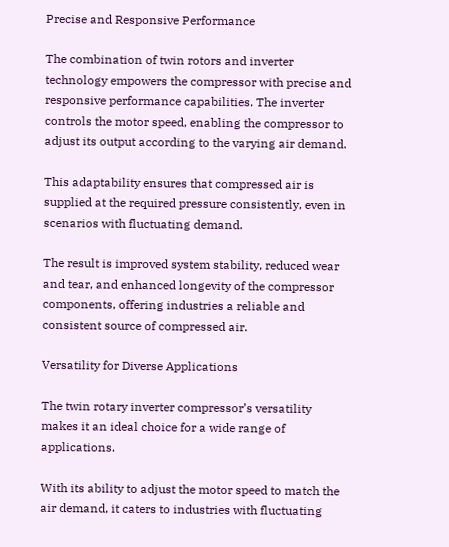Precise and Responsive Performance

The combination of twin rotors and inverter technology empowers the compressor with precise and responsive performance capabilities. The inverter controls the motor speed, enabling the compressor to adjust its output according to the varying air demand.

This adaptability ensures that compressed air is supplied at the required pressure consistently, even in scenarios with fluctuating demand.

The result is improved system stability, reduced wear and tear, and enhanced longevity of the compressor components, offering industries a reliable and consistent source of compressed air.

Versatility for Diverse Applications

The twin rotary inverter compressor’s versatility makes it an ideal choice for a wide range of applications.

With its ability to adjust the motor speed to match the air demand, it caters to industries with fluctuating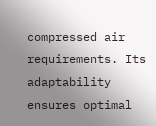compressed air requirements. Its adaptability ensures optimal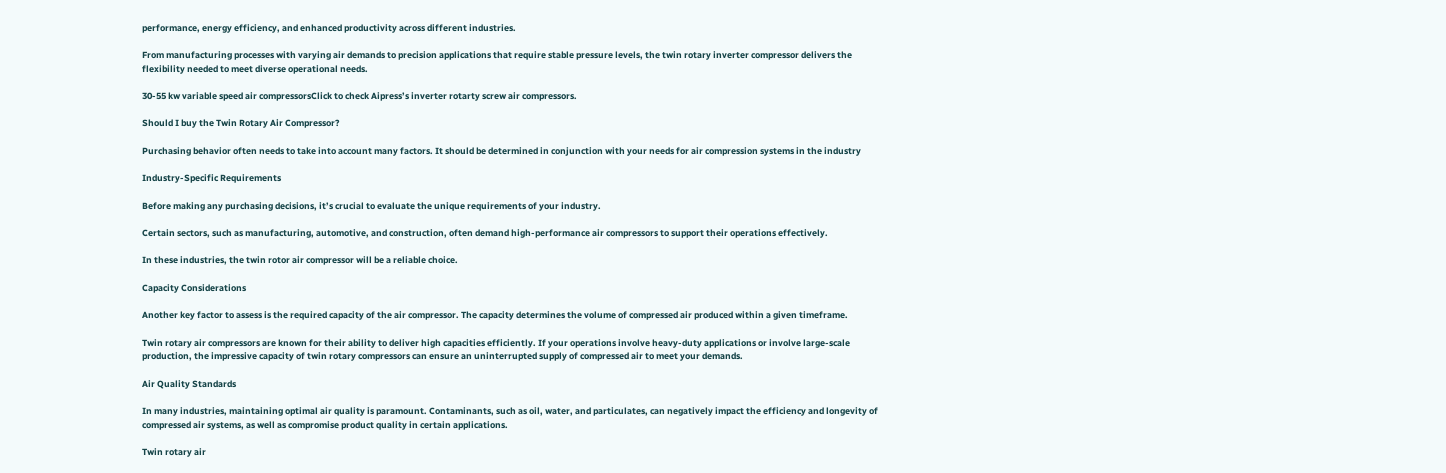performance, energy efficiency, and enhanced productivity across different industries.

From manufacturing processes with varying air demands to precision applications that require stable pressure levels, the twin rotary inverter compressor delivers the flexibility needed to meet diverse operational needs.

30-55 kw variable speed air compressorsClick to check Aipress’s inverter rotarty screw air compressors.

Should I buy the Twin Rotary Air Compressor?

Purchasing behavior often needs to take into account many factors. It should be determined in conjunction with your needs for air compression systems in the industry

Industry-Specific Requirements

Before making any purchasing decisions, it’s crucial to evaluate the unique requirements of your industry.

Certain sectors, such as manufacturing, automotive, and construction, often demand high-performance air compressors to support their operations effectively.

In these industries, the twin rotor air compressor will be a reliable choice.

Capacity Considerations

Another key factor to assess is the required capacity of the air compressor. The capacity determines the volume of compressed air produced within a given timeframe.

Twin rotary air compressors are known for their ability to deliver high capacities efficiently. If your operations involve heavy-duty applications or involve large-scale production, the impressive capacity of twin rotary compressors can ensure an uninterrupted supply of compressed air to meet your demands.

Air Quality Standards

In many industries, maintaining optimal air quality is paramount. Contaminants, such as oil, water, and particulates, can negatively impact the efficiency and longevity of compressed air systems, as well as compromise product quality in certain applications.

Twin rotary air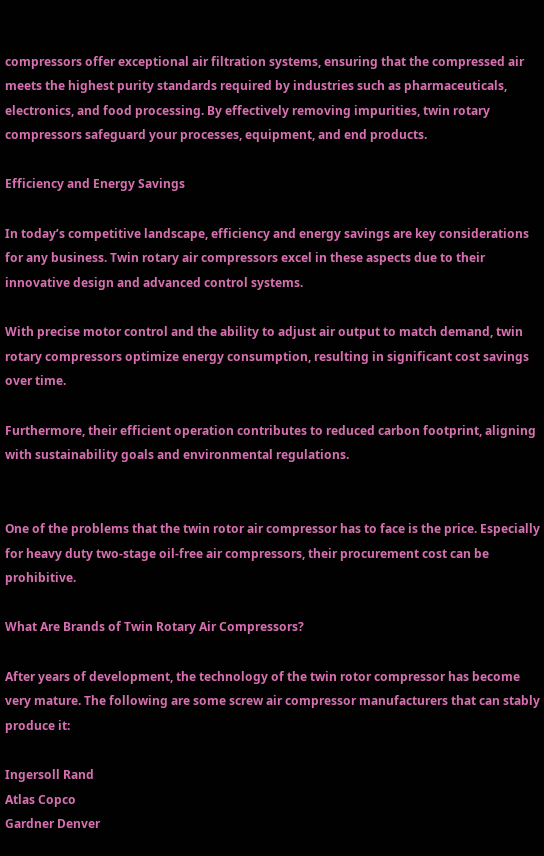compressors offer exceptional air filtration systems, ensuring that the compressed air meets the highest purity standards required by industries such as pharmaceuticals, electronics, and food processing. By effectively removing impurities, twin rotary compressors safeguard your processes, equipment, and end products.

Efficiency and Energy Savings

In today’s competitive landscape, efficiency and energy savings are key considerations for any business. Twin rotary air compressors excel in these aspects due to their innovative design and advanced control systems.

With precise motor control and the ability to adjust air output to match demand, twin rotary compressors optimize energy consumption, resulting in significant cost savings over time.

Furthermore, their efficient operation contributes to reduced carbon footprint, aligning with sustainability goals and environmental regulations.


One of the problems that the twin rotor air compressor has to face is the price. Especially for heavy duty two-stage oil-free air compressors, their procurement cost can be prohibitive.

What Are Brands of Twin Rotary Air Compressors?

After years of development, the technology of the twin rotor compressor has become very mature. The following are some screw air compressor manufacturers that can stably produce it:

Ingersoll Rand
Atlas Copco
Gardner Denver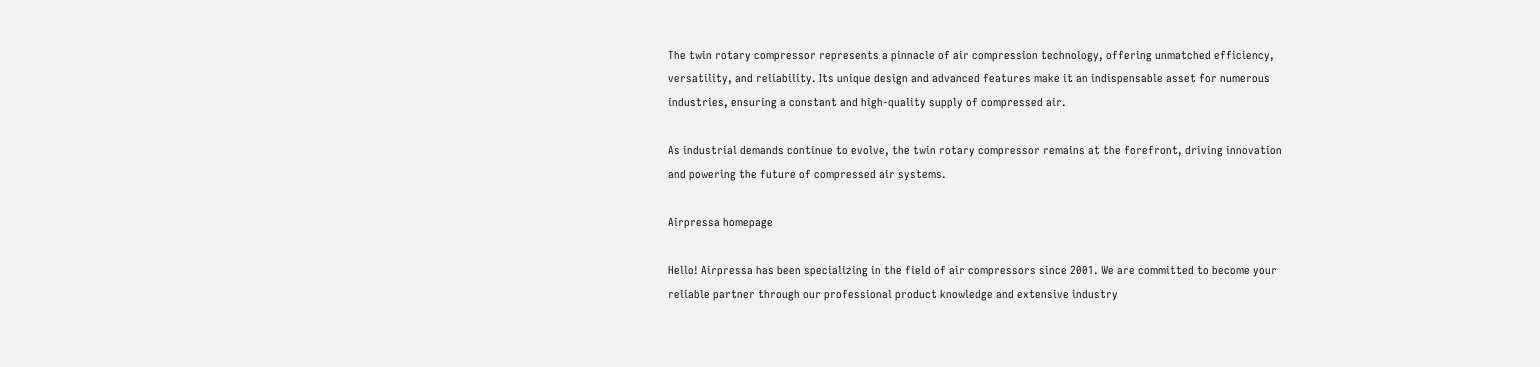The twin rotary compressor represents a pinnacle of air compression technology, offering unmatched efficiency, versatility, and reliability. Its unique design and advanced features make it an indispensable asset for numerous industries, ensuring a constant and high-quality supply of compressed air.

As industrial demands continue to evolve, the twin rotary compressor remains at the forefront, driving innovation and powering the future of compressed air systems.

Airpressa homepage

Hello! Airpressa has been specializing in the field of air compressors since 2001. We are committed to become your reliable partner through our professional product knowledge and extensive industry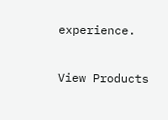experience.

View Products